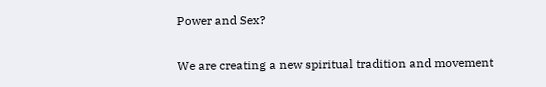Power and Sex?

We are creating a new spiritual tradition and movement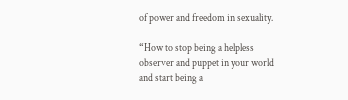of power and freedom in sexuality.

“How to stop being a helpless observer and puppet in your world and start being a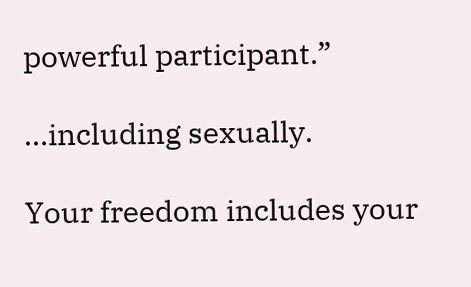powerful participant.”

…including sexually.

Your freedom includes your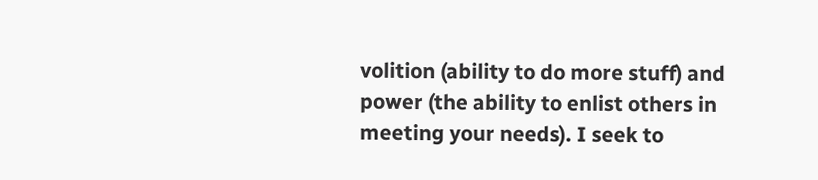volition (ability to do more stuff) and power (the ability to enlist others in meeting your needs). I seek to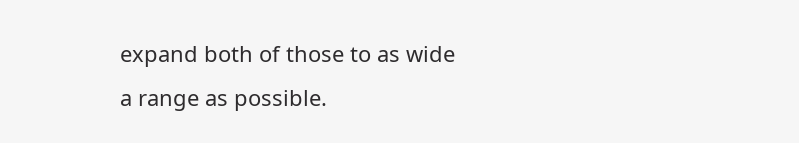expand both of those to as wide a range as possible.